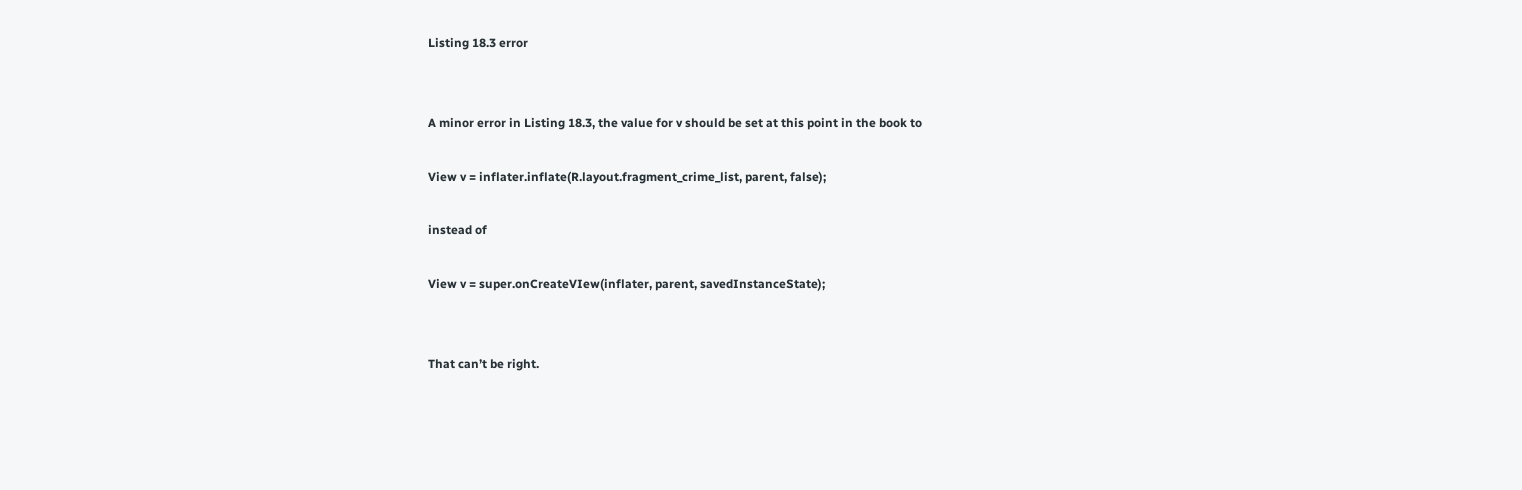Listing 18.3 error


A minor error in Listing 18.3, the value for v should be set at this point in the book to

View v = inflater.inflate(R.layout.fragment_crime_list, parent, false);

instead of

View v = super.onCreateVIew(inflater, parent, savedInstanceState);


That can’t be right.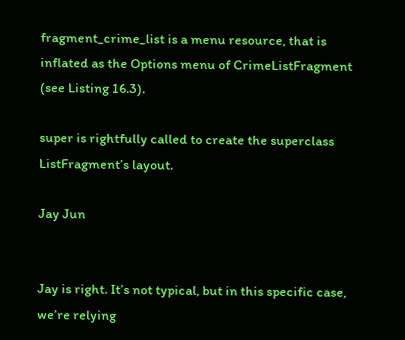fragment_crime_list is a menu resource, that is inflated as the Options menu of CrimeListFragment (see Listing 16.3).

super is rightfully called to create the superclass ListFragment’s layout.

Jay Jun


Jay is right. It’s not typical, but in this specific case, we’re relying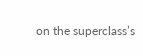on the superclass’s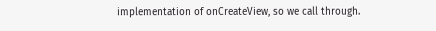implementation of onCreateView, so we call through.